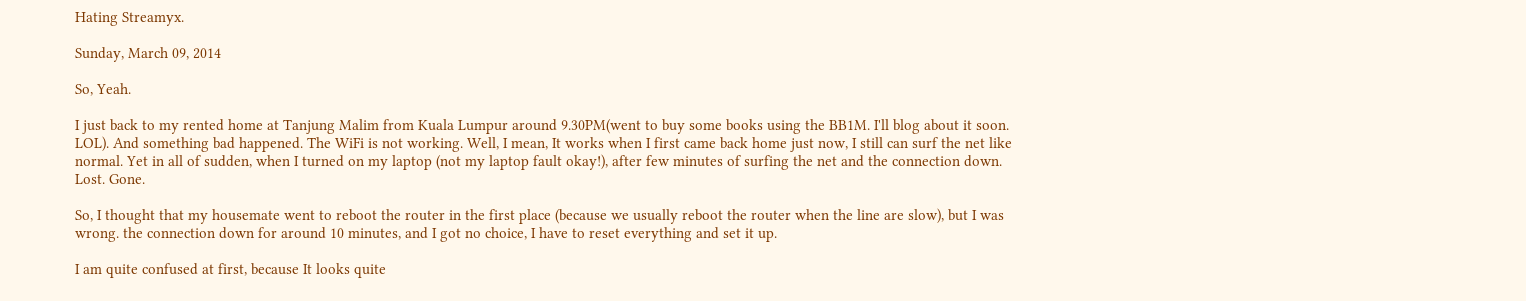Hating Streamyx.

Sunday, March 09, 2014

So, Yeah.

I just back to my rented home at Tanjung Malim from Kuala Lumpur around 9.30PM(went to buy some books using the BB1M. I'll blog about it soon. LOL). And something bad happened. The WiFi is not working. Well, I mean, It works when I first came back home just now, I still can surf the net like normal. Yet in all of sudden, when I turned on my laptop (not my laptop fault okay!), after few minutes of surfing the net and the connection down. Lost. Gone.

So, I thought that my housemate went to reboot the router in the first place (because we usually reboot the router when the line are slow), but I was wrong. the connection down for around 10 minutes, and I got no choice, I have to reset everything and set it up.

I am quite confused at first, because It looks quite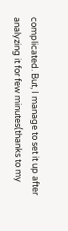complicated. But, I manage to set it up after analyzing it for few minutes(thanks to my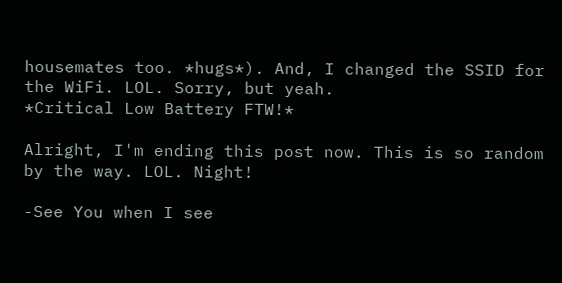housemates too. *hugs*). And, I changed the SSID for the WiFi. LOL. Sorry, but yeah.
*Critical Low Battery FTW!*

Alright, I'm ending this post now. This is so random by the way. LOL. Night!

-See You when I see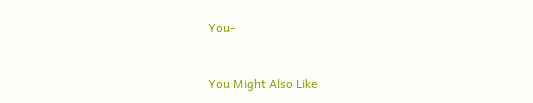You-


You Might Also Like